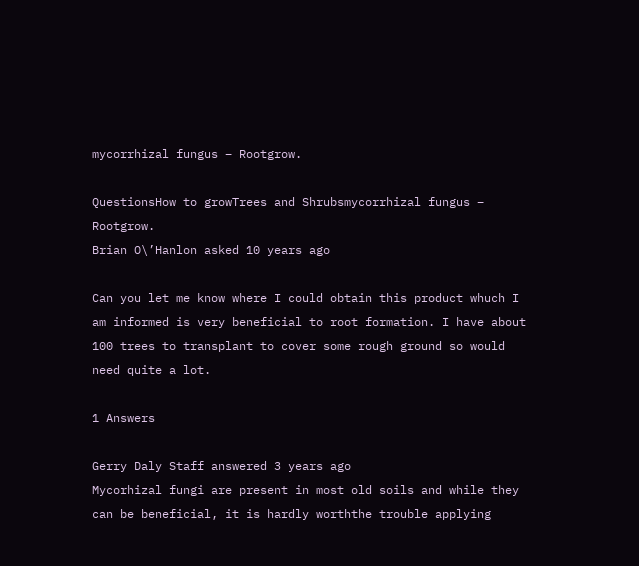mycorrhizal fungus – Rootgrow.

QuestionsHow to growTrees and Shrubsmycorrhizal fungus – Rootgrow.
Brian O\’Hanlon asked 10 years ago

Can you let me know where I could obtain this product whuch I am informed is very beneficial to root formation. I have about 100 trees to transplant to cover some rough ground so would need quite a lot.

1 Answers

Gerry Daly Staff answered 3 years ago
Mycorhizal fungi are present in most old soils and while they can be beneficial, it is hardly worththe trouble applying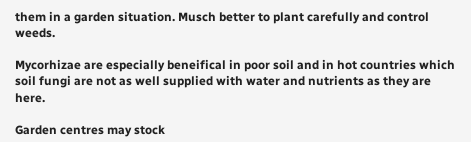them in a garden situation. Musch better to plant carefully and control weeds.

Mycorhizae are especially beneifical in poor soil and in hot countries which soil fungi are not as well supplied with water and nutrients as they are here.

Garden centres may stock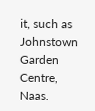it, such as Johnstown Garden Centre, Naas.